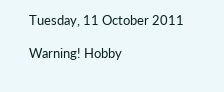Tuesday, 11 October 2011

Warning! Hobby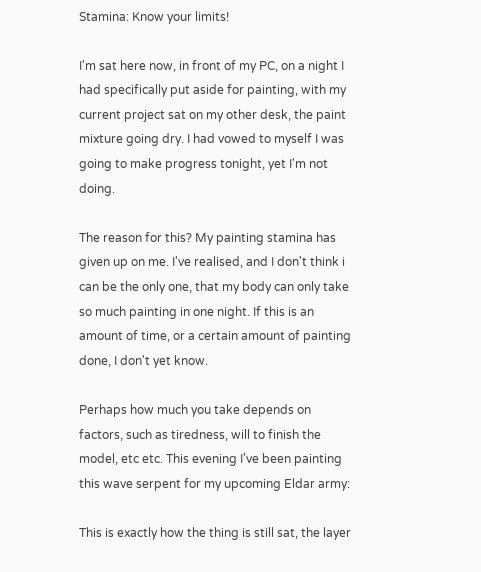Stamina: Know your limits!

I'm sat here now, in front of my PC, on a night I had specifically put aside for painting, with my current project sat on my other desk, the paint mixture going dry. I had vowed to myself I was going to make progress tonight, yet I'm not doing.

The reason for this? My painting stamina has given up on me. I've realised, and I don't think i can be the only one, that my body can only take so much painting in one night. If this is an amount of time, or a certain amount of painting done, I don't yet know.

Perhaps how much you take depends on factors, such as tiredness, will to finish the model, etc etc. This evening I've been painting this wave serpent for my upcoming Eldar army:

This is exactly how the thing is still sat, the layer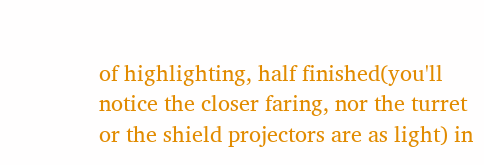of highlighting, half finished(you'll notice the closer faring, nor the turret or the shield projectors are as light) in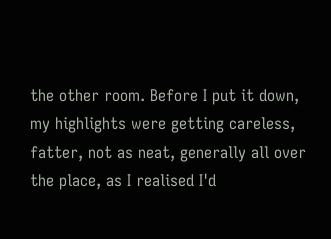the other room. Before I put it down, my highlights were getting careless, fatter, not as neat, generally all over the place, as I realised I'd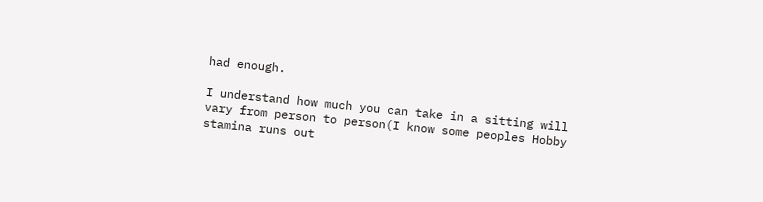had enough.

I understand how much you can take in a sitting will vary from person to person(I know some peoples Hobby stamina runs out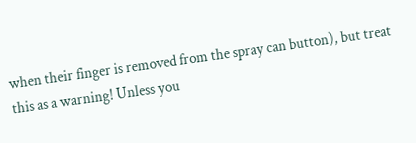when their finger is removed from the spray can button), but treat this as a warning! Unless you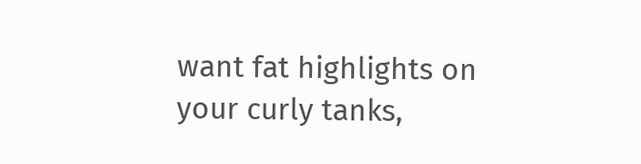want fat highlights on your curly tanks,